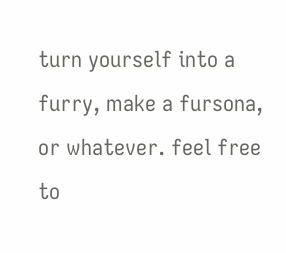turn yourself into a furry, make a fursona, or whatever. feel free to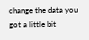change the data you got a little bit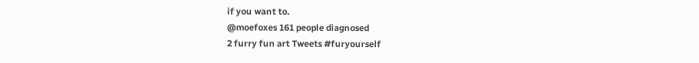if you want to.
@moefoxes 161 people diagnosed
2 furry fun art Tweets #furyourself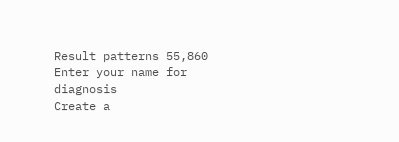Result patterns 55,860
Enter your name for diagnosis
Create a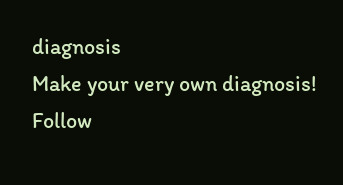diagnosis
Make your very own diagnosis!
Follow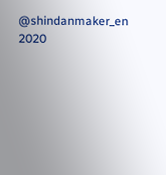@shindanmaker_en
2020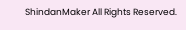ShindanMaker All Rights Reserved.